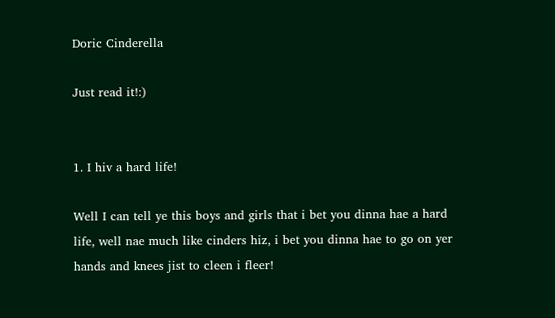Doric Cinderella

Just read it!:)


1. I hiv a hard life!

Well I can tell ye this boys and girls that i bet you dinna hae a hard life, well nae much like cinders hiz, i bet you dinna hae to go on yer hands and knees jist to cleen i fleer!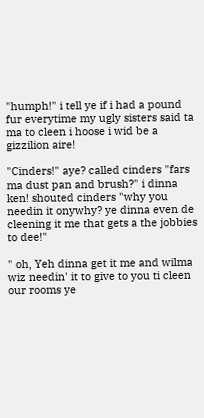"humph!" i tell ye if i had a pound fur everytime my ugly sisters said ta ma to cleen i hoose i wid be a gizzilion aire!

"Cinders!" aye? called cinders "fars ma dust pan and brush?" i dinna ken! shouted cinders "why you needin it onywhy? ye dinna even de cleening it me that gets a the jobbies to dee!"

" oh, Yeh dinna get it me and wilma wiz needin' it to give to you ti cleen our rooms ye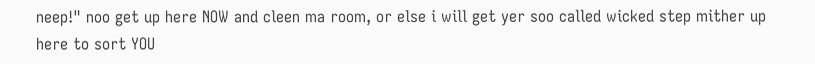neep!" noo get up here NOW and cleen ma room, or else i will get yer soo called wicked step mither up here to sort YOU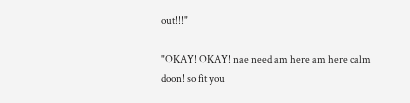out!!!"

"OKAY! OKAY! nae need am here am here calm doon! so fit you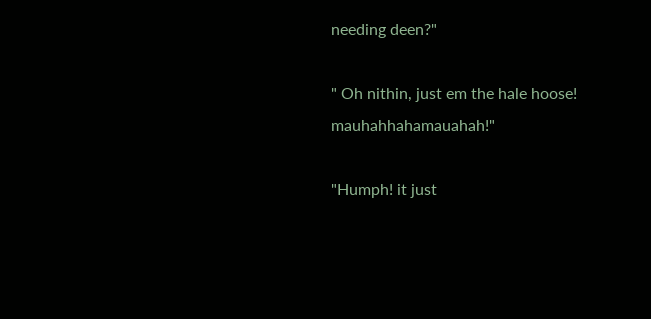needing deen?"

" Oh nithin, just em the hale hoose! mauhahhahamauahah!"

"Humph! it just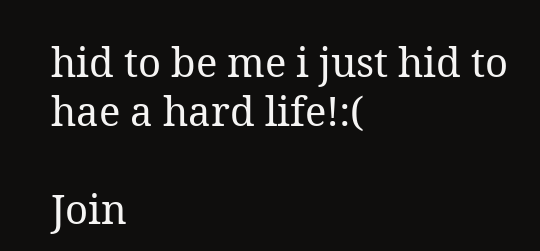hid to be me i just hid to hae a hard life!:(

Join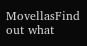MovellasFind out what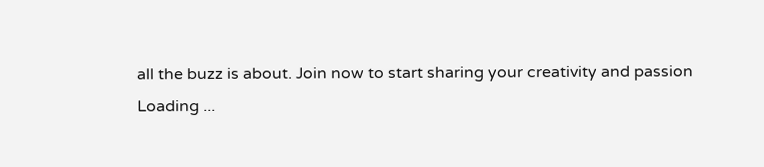all the buzz is about. Join now to start sharing your creativity and passion
Loading ...